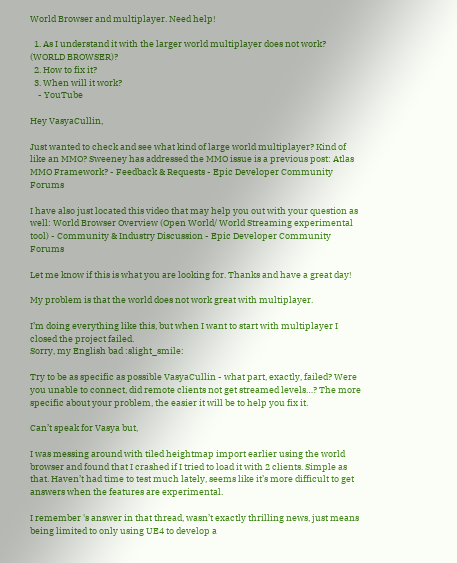World Browser and multiplayer. Need help!

  1. As I understand it with the larger world multiplayer does not work? (WORLD BROWSER)?
  2. How to fix it?
  3. When will it work?
    - YouTube

Hey VasyaCullin,

Just wanted to check and see what kind of large world multiplayer? Kind of like an MMO? Sweeney has addressed the MMO issue is a previous post: Atlas MMO Framework? - Feedback & Requests - Epic Developer Community Forums

I have also just located this video that may help you out with your question as well: World Browser Overview (Open World/ World Streaming experimental tool) - Community & Industry Discussion - Epic Developer Community Forums

Let me know if this is what you are looking for. Thanks and have a great day!

My problem is that the world does not work great with multiplayer.

I’m doing everything like this, but when I want to start with multiplayer I closed the project failed.
Sorry, my English bad :slight_smile:

Try to be as specific as possible VasyaCullin - what part, exactly, failed? Were you unable to connect, did remote clients not get streamed levels…? The more specific about your problem, the easier it will be to help you fix it.

Can’t speak for Vasya but,

I was messing around with tiled heightmap import earlier using the world browser and found that I crashed if I tried to load it with 2 clients. Simple as that. Haven’t had time to test much lately, seems like it’s more difficult to get answers when the features are experimental.

I remember 's answer in that thread, wasn’t exactly thrilling news, just means being limited to only using UE4 to develop a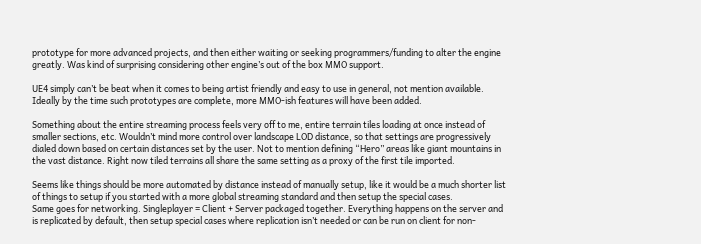prototype for more advanced projects, and then either waiting or seeking programmers/funding to alter the engine greatly. Was kind of surprising considering other engine’s out of the box MMO support.

UE4 simply can’t be beat when it comes to being artist friendly and easy to use in general, not mention available. Ideally by the time such prototypes are complete, more MMO-ish features will have been added.

Something about the entire streaming process feels very off to me, entire terrain tiles loading at once instead of smaller sections, etc. Wouldn’t mind more control over landscape LOD distance, so that settings are progressively dialed down based on certain distances set by the user. Not to mention defining “Hero” areas like giant mountains in the vast distance. Right now tiled terrains all share the same setting as a proxy of the first tile imported.

Seems like things should be more automated by distance instead of manually setup, like it would be a much shorter list of things to setup if you started with a more global streaming standard and then setup the special cases.
Same goes for networking. Singleplayer = Client + Server packaged together. Everything happens on the server and is replicated by default, then setup special cases where replication isn’t needed or can be run on client for non-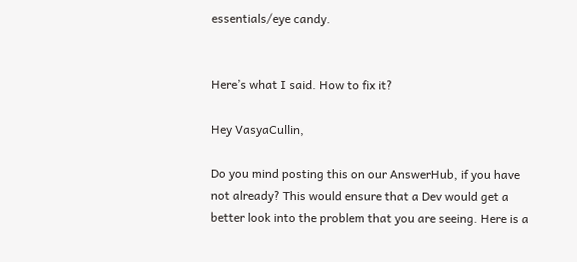essentials/eye candy.


Here’s what I said. How to fix it?

Hey VasyaCullin,

Do you mind posting this on our AnswerHub, if you have not already? This would ensure that a Dev would get a better look into the problem that you are seeing. Here is a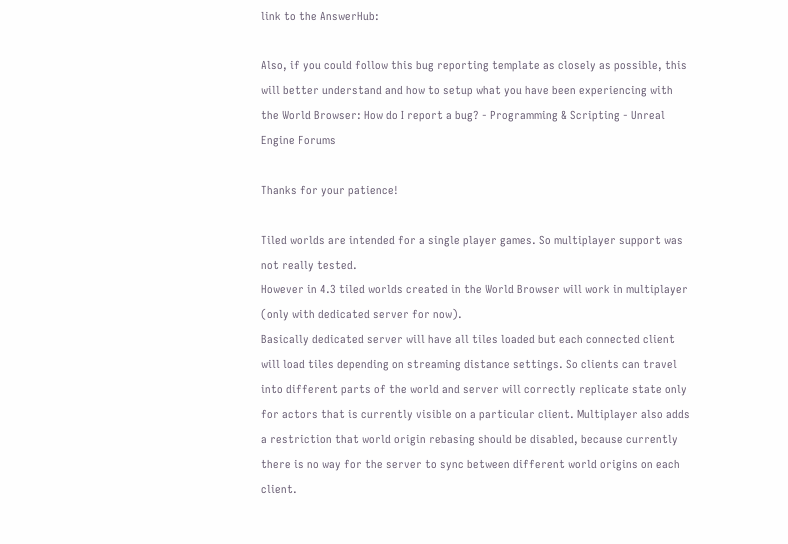link to the AnswerHub:

Also, if you could follow this bug reporting template as closely as possible, this will better understand and how to setup what you have been experiencing with the World Browser: How do I report a bug? - Programming & Scripting - Unreal Engine Forums

Thanks for your patience!

Tiled worlds are intended for a single player games. So multiplayer support was not really tested.
However in 4.3 tiled worlds created in the World Browser will work in multiplayer (only with dedicated server for now).
Basically dedicated server will have all tiles loaded but each connected client will load tiles depending on streaming distance settings. So clients can travel into different parts of the world and server will correctly replicate state only for actors that is currently visible on a particular client. Multiplayer also adds a restriction that world origin rebasing should be disabled, because currently there is no way for the server to sync between different world origins on each client.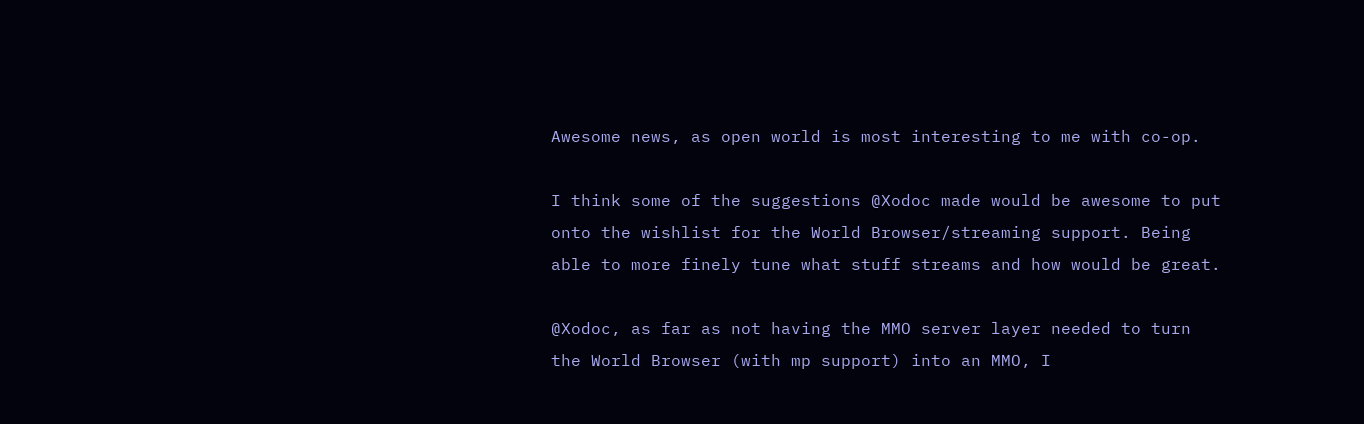Awesome news, as open world is most interesting to me with co-op.

I think some of the suggestions @Xodoc made would be awesome to put onto the wishlist for the World Browser/streaming support. Being able to more finely tune what stuff streams and how would be great.

@Xodoc, as far as not having the MMO server layer needed to turn the World Browser (with mp support) into an MMO, I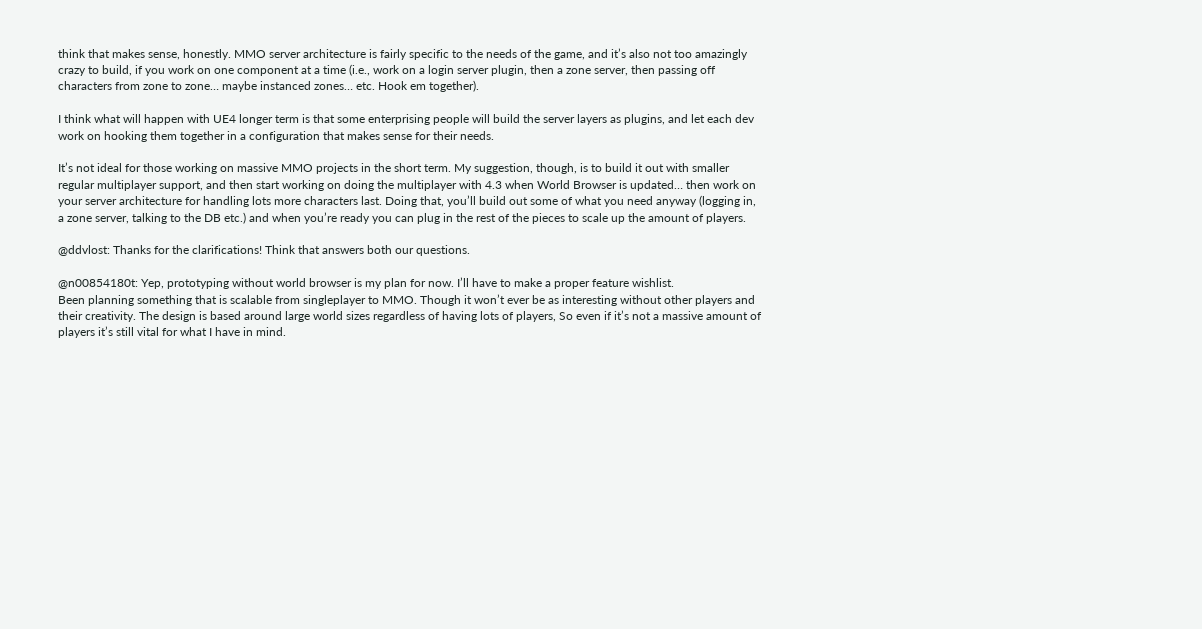think that makes sense, honestly. MMO server architecture is fairly specific to the needs of the game, and it’s also not too amazingly crazy to build, if you work on one component at a time (i.e., work on a login server plugin, then a zone server, then passing off characters from zone to zone… maybe instanced zones… etc. Hook em together).

I think what will happen with UE4 longer term is that some enterprising people will build the server layers as plugins, and let each dev work on hooking them together in a configuration that makes sense for their needs.

It’s not ideal for those working on massive MMO projects in the short term. My suggestion, though, is to build it out with smaller regular multiplayer support, and then start working on doing the multiplayer with 4.3 when World Browser is updated… then work on your server architecture for handling lots more characters last. Doing that, you’ll build out some of what you need anyway (logging in, a zone server, talking to the DB etc.) and when you’re ready you can plug in the rest of the pieces to scale up the amount of players.

@ddvlost: Thanks for the clarifications! Think that answers both our questions.

@n00854180t: Yep, prototyping without world browser is my plan for now. I’ll have to make a proper feature wishlist.
Been planning something that is scalable from singleplayer to MMO. Though it won’t ever be as interesting without other players and their creativity. The design is based around large world sizes regardless of having lots of players, So even if it’s not a massive amount of players it’s still vital for what I have in mind.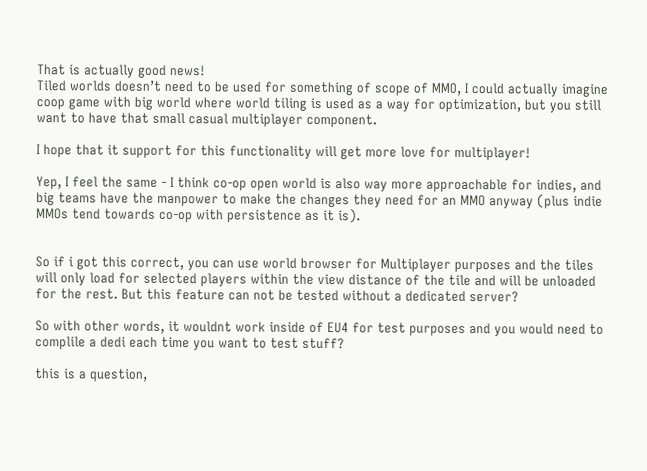That is actually good news!
Tiled worlds doesn’t need to be used for something of scope of MMO, I could actually imagine coop game with big world where world tiling is used as a way for optimization, but you still want to have that small casual multiplayer component.

I hope that it support for this functionality will get more love for multiplayer!

Yep, I feel the same - I think co-op open world is also way more approachable for indies, and big teams have the manpower to make the changes they need for an MMO anyway (plus indie MMOs tend towards co-op with persistence as it is).


So if i got this correct, you can use world browser for Multiplayer purposes and the tiles will only load for selected players within the view distance of the tile and will be unloaded for the rest. But this feature can not be tested without a dedicated server?

So with other words, it wouldnt work inside of EU4 for test purposes and you would need to complile a dedi each time you want to test stuff?

this is a question,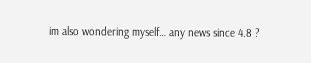im also wondering myself… any news since 4.8 ?